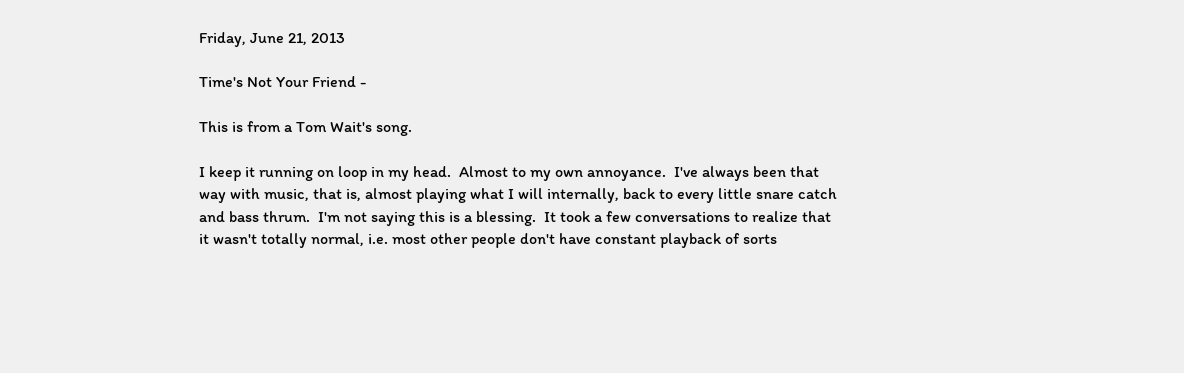Friday, June 21, 2013

Time's Not Your Friend -

This is from a Tom Wait's song.

I keep it running on loop in my head.  Almost to my own annoyance.  I've always been that way with music, that is, almost playing what I will internally, back to every little snare catch and bass thrum.  I'm not saying this is a blessing.  It took a few conversations to realize that it wasn't totally normal, i.e. most other people don't have constant playback of sorts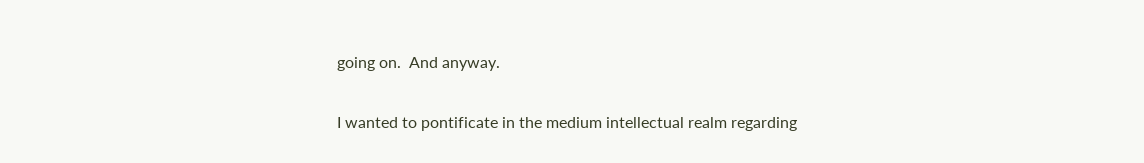going on.  And anyway.

I wanted to pontificate in the medium intellectual realm regarding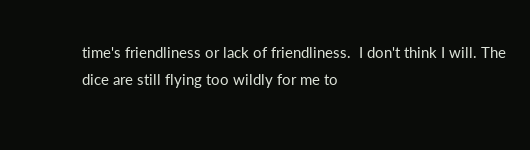time's friendliness or lack of friendliness.  I don't think I will. The dice are still flying too wildly for me to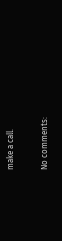make a call.

No comments: